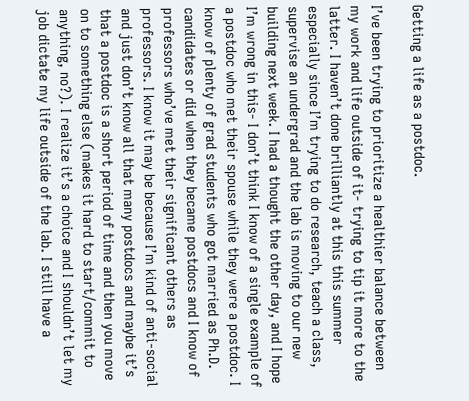Getting a life as a postdoc.

I’ve been trying to prioritize a healthier balance between my work and life outside of it- trying to tip it more to the latter. I haven’t done brilliantly at this this summer especially since I’m trying to do research, teach a class, supervise an undergrad and the lab is moving to our new building next week. I had a thought the other day, and I hope I’m wrong in this- I don’t think I know of a single example of a postdoc who met their spouse while they were a postdoc. I know of plenty of grad students who got married as Ph.D. candidates or did when they became postdocs and I know of professors who’ve met their significant others as professors. I know it may be because I’m kind of anti-social and just don’t know all that many postdocs and maybe it’s that a postdoc is a short period of time and then you move on to something else (makes it hard to start/commit to anything, no?). I realize it’s a choice and I shouldn’t let my job dictate my life outside of the lab. I still have a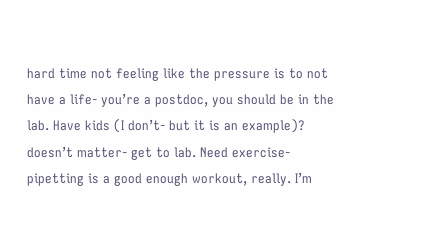hard time not feeling like the pressure is to not have a life- you’re a postdoc, you should be in the lab. Have kids (I don’t- but it is an example)? doesn’t matter- get to lab. Need exercise- pipetting is a good enough workout, really. I’m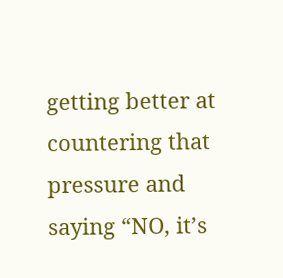getting better at countering that pressure and saying “NO, it’s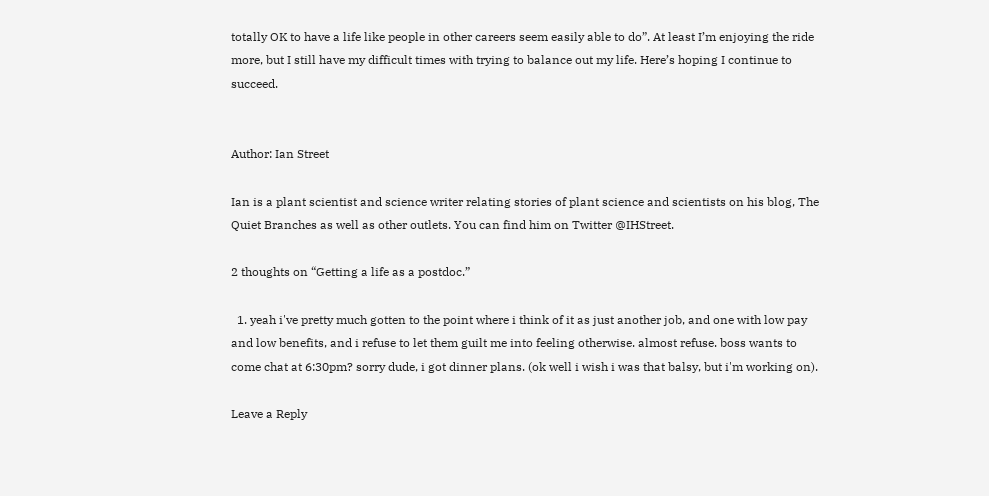totally OK to have a life like people in other careers seem easily able to do”. At least I’m enjoying the ride more, but I still have my difficult times with trying to balance out my life. Here’s hoping I continue to succeed.


Author: Ian Street

Ian is a plant scientist and science writer relating stories of plant science and scientists on his blog, The Quiet Branches as well as other outlets. You can find him on Twitter @IHStreet.

2 thoughts on “Getting a life as a postdoc.”

  1. yeah i've pretty much gotten to the point where i think of it as just another job, and one with low pay and low benefits, and i refuse to let them guilt me into feeling otherwise. almost refuse. boss wants to come chat at 6:30pm? sorry dude, i got dinner plans. (ok well i wish i was that balsy, but i'm working on).

Leave a Reply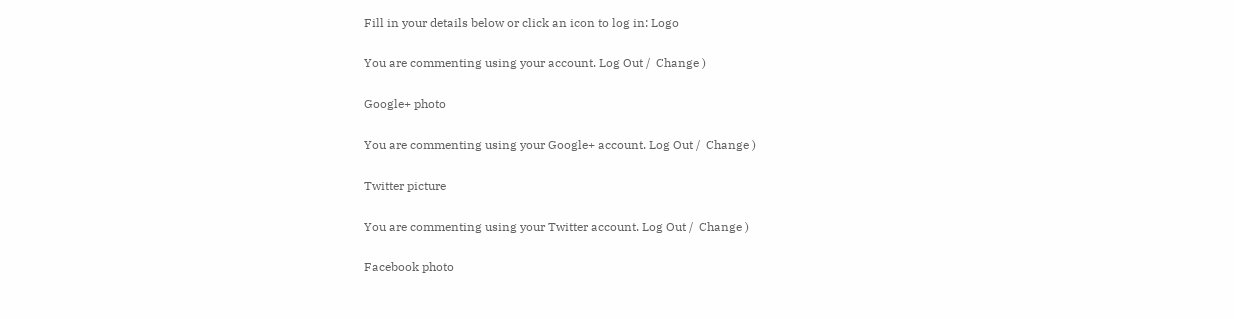Fill in your details below or click an icon to log in: Logo

You are commenting using your account. Log Out /  Change )

Google+ photo

You are commenting using your Google+ account. Log Out /  Change )

Twitter picture

You are commenting using your Twitter account. Log Out /  Change )

Facebook photo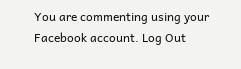You are commenting using your Facebook account. Log Out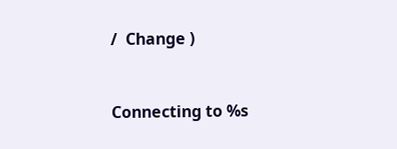/  Change )


Connecting to %s